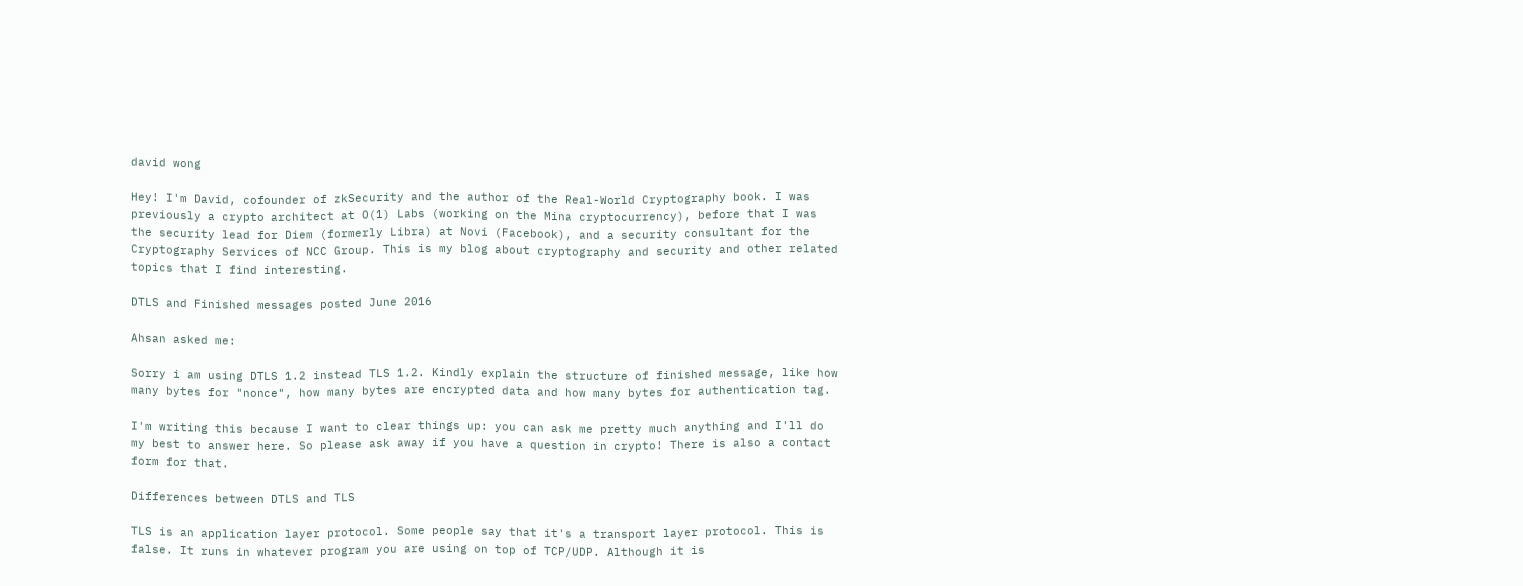david wong

Hey! I'm David, cofounder of zkSecurity and the author of the Real-World Cryptography book. I was previously a crypto architect at O(1) Labs (working on the Mina cryptocurrency), before that I was the security lead for Diem (formerly Libra) at Novi (Facebook), and a security consultant for the Cryptography Services of NCC Group. This is my blog about cryptography and security and other related topics that I find interesting.

DTLS and Finished messages posted June 2016

Ahsan asked me:

Sorry i am using DTLS 1.2 instead TLS 1.2. Kindly explain the structure of finished message, like how many bytes for "nonce", how many bytes are encrypted data and how many bytes for authentication tag.

I'm writing this because I want to clear things up: you can ask me pretty much anything and I'll do my best to answer here. So please ask away if you have a question in crypto! There is also a contact form for that.

Differences between DTLS and TLS

TLS is an application layer protocol. Some people say that it's a transport layer protocol. This is false. It runs in whatever program you are using on top of TCP/UDP. Although it is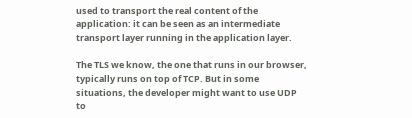used to transport the real content of the application: it can be seen as an intermediate transport layer running in the application layer.

The TLS we know, the one that runs in our browser, typically runs on top of TCP. But in some situations, the developer might want to use UDP to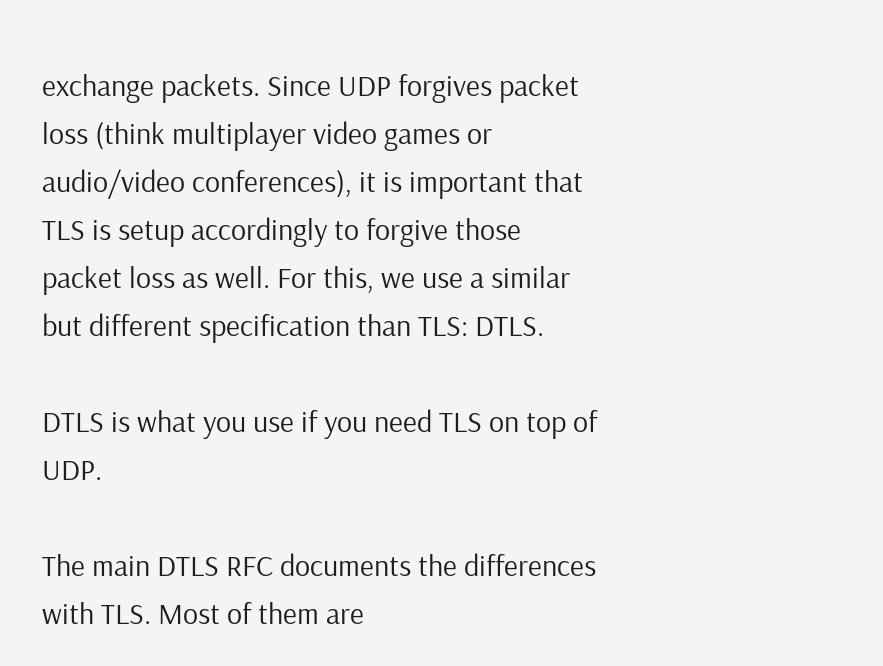exchange packets. Since UDP forgives packet loss (think multiplayer video games or audio/video conferences), it is important that TLS is setup accordingly to forgive those packet loss as well. For this, we use a similar but different specification than TLS: DTLS.

DTLS is what you use if you need TLS on top of UDP.

The main DTLS RFC documents the differences with TLS. Most of them are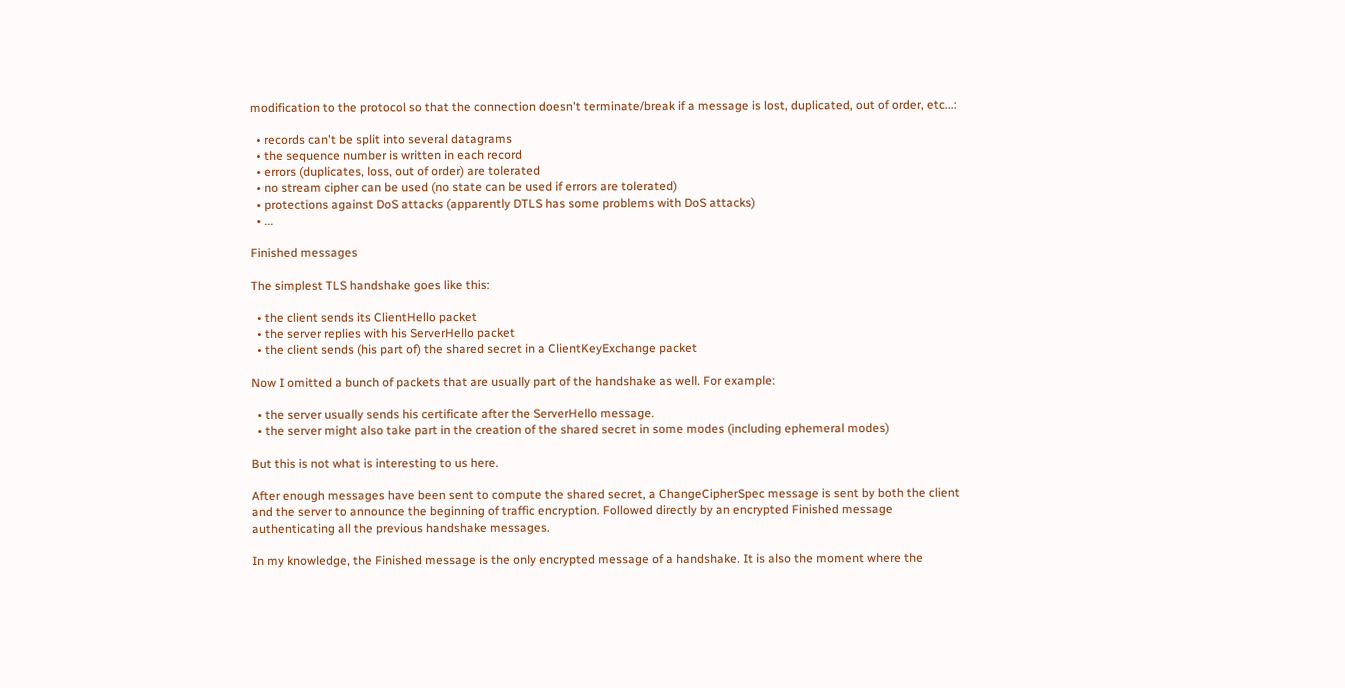modification to the protocol so that the connection doesn't terminate/break if a message is lost, duplicated, out of order, etc...:

  • records can't be split into several datagrams
  • the sequence number is written in each record
  • errors (duplicates, loss, out of order) are tolerated
  • no stream cipher can be used (no state can be used if errors are tolerated)
  • protections against DoS attacks (apparently DTLS has some problems with DoS attacks)
  • ...

Finished messages

The simplest TLS handshake goes like this:

  • the client sends its ClientHello packet
  • the server replies with his ServerHello packet
  • the client sends (his part of) the shared secret in a ClientKeyExchange packet

Now I omitted a bunch of packets that are usually part of the handshake as well. For example:

  • the server usually sends his certificate after the ServerHello message.
  • the server might also take part in the creation of the shared secret in some modes (including ephemeral modes)

But this is not what is interesting to us here.

After enough messages have been sent to compute the shared secret, a ChangeCipherSpec message is sent by both the client and the server to announce the beginning of traffic encryption. Followed directly by an encrypted Finished message authenticating all the previous handshake messages.

In my knowledge, the Finished message is the only encrypted message of a handshake. It is also the moment where the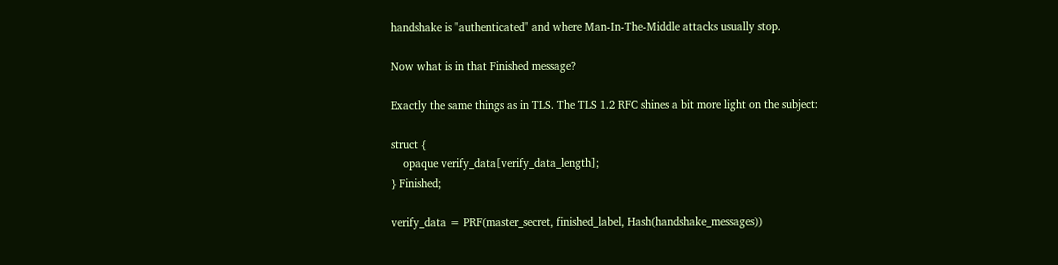handshake is "authenticated" and where Man-In-The-Middle attacks usually stop.

Now what is in that Finished message?

Exactly the same things as in TLS. The TLS 1.2 RFC shines a bit more light on the subject:

struct {
    opaque verify_data[verify_data_length];
} Finished;

verify_data = PRF(master_secret, finished_label, Hash(handshake_messages))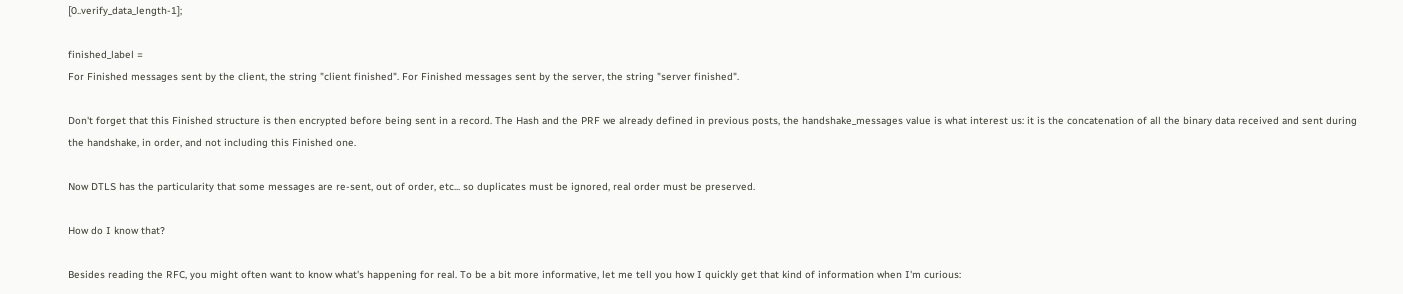[0..verify_data_length-1];

finished_label =
For Finished messages sent by the client, the string "client finished". For Finished messages sent by the server, the string "server finished".

Don't forget that this Finished structure is then encrypted before being sent in a record. The Hash and the PRF we already defined in previous posts, the handshake_messages value is what interest us: it is the concatenation of all the binary data received and sent during the handshake, in order, and not including this Finished one.

Now DTLS has the particularity that some messages are re-sent, out of order, etc... so duplicates must be ignored, real order must be preserved.

How do I know that?

Besides reading the RFC, you might often want to know what's happening for real. To be a bit more informative, let me tell you how I quickly get that kind of information when I'm curious: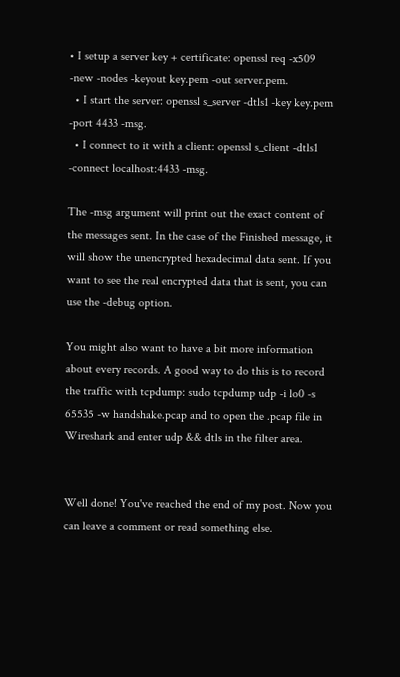• I setup a server key + certificate: openssl req -x509 -new -nodes -keyout key.pem -out server.pem.
  • I start the server: openssl s_server -dtls1 -key key.pem -port 4433 -msg.
  • I connect to it with a client: openssl s_client -dtls1 -connect localhost:4433 -msg.

The -msg argument will print out the exact content of the messages sent. In the case of the Finished message, it will show the unencrypted hexadecimal data sent. If you want to see the real encrypted data that is sent, you can use the -debug option.

You might also want to have a bit more information about every records. A good way to do this is to record the traffic with tcpdump: sudo tcpdump udp -i lo0 -s 65535 -w handshake.pcap and to open the .pcap file in Wireshark and enter udp && dtls in the filter area.


Well done! You've reached the end of my post. Now you can leave a comment or read something else.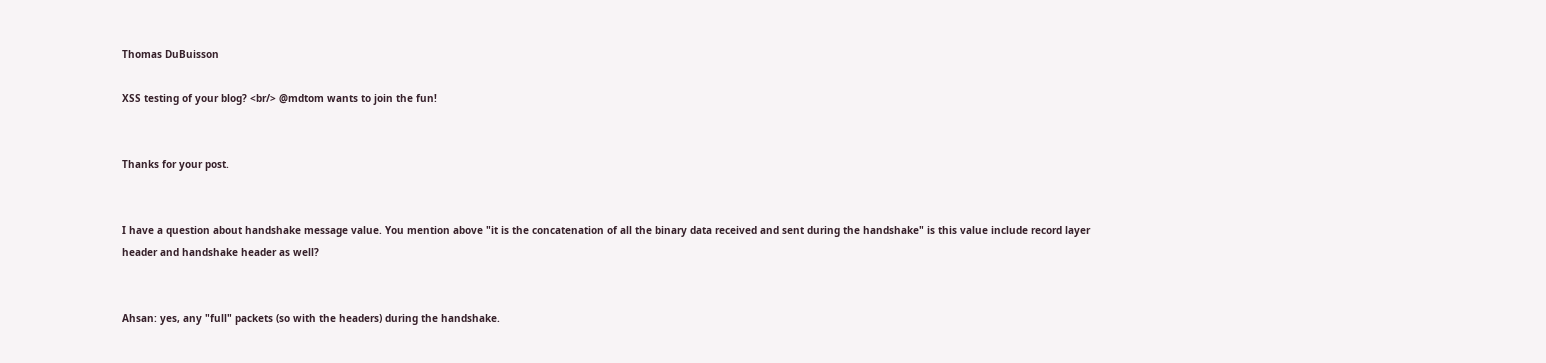Thomas DuBuisson

XSS testing of your blog? <br/> @mdtom wants to join the fun!


Thanks for your post.


I have a question about handshake message value. You mention above "it is the concatenation of all the binary data received and sent during the handshake" is this value include record layer header and handshake header as well?


Ahsan: yes, any "full" packets (so with the headers) during the handshake.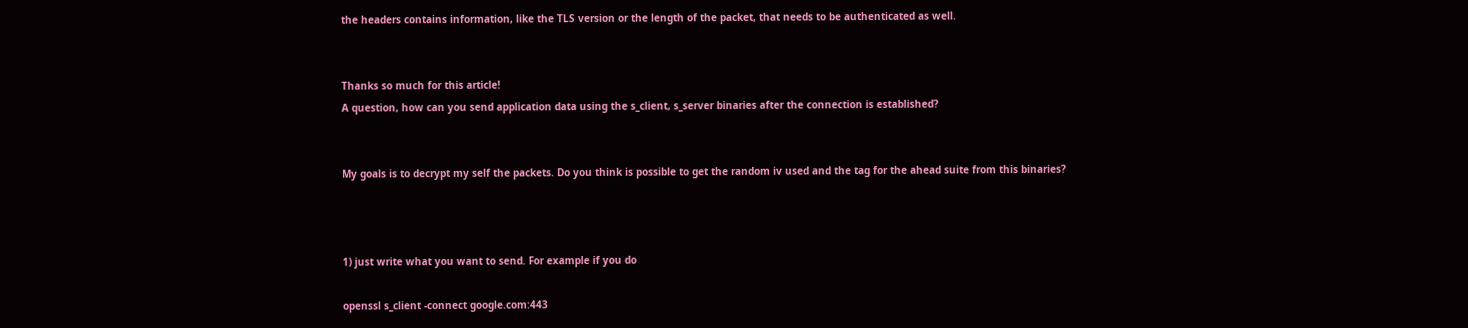the headers contains information, like the TLS version or the length of the packet, that needs to be authenticated as well.


Thanks so much for this article!
A question, how can you send application data using the s_client, s_server binaries after the connection is established?


My goals is to decrypt my self the packets. Do you think is possible to get the random iv used and the tag for the ahead suite from this binaries?



1) just write what you want to send. For example if you do

openssl s_client -connect google.com:443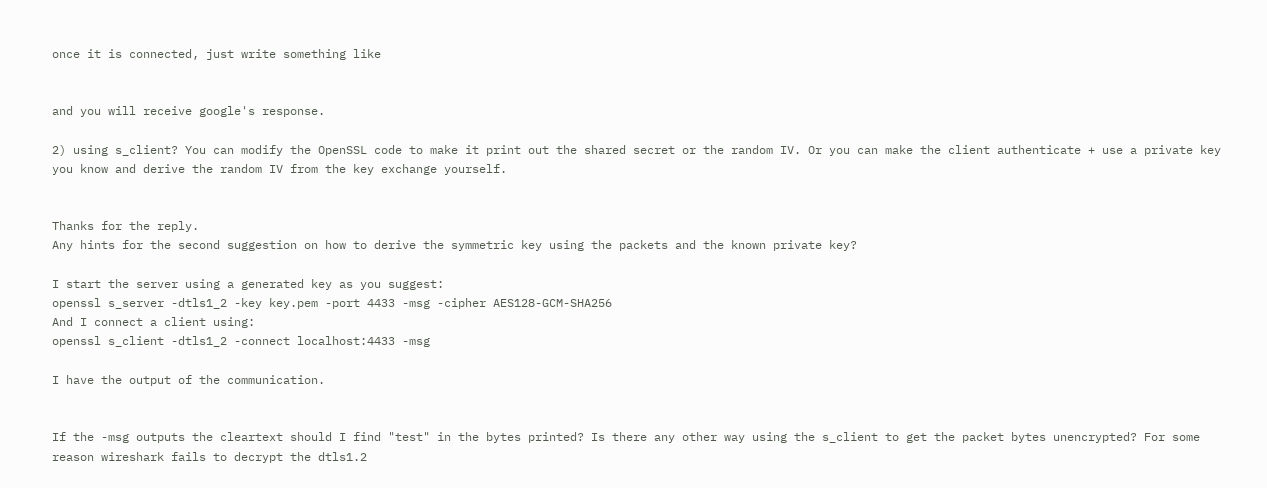once it is connected, just write something like


and you will receive google's response.

2) using s_client? You can modify the OpenSSL code to make it print out the shared secret or the random IV. Or you can make the client authenticate + use a private key you know and derive the random IV from the key exchange yourself.


Thanks for the reply.
Any hints for the second suggestion on how to derive the symmetric key using the packets and the known private key?

I start the server using a generated key as you suggest:
openssl s_server -dtls1_2 -key key.pem -port 4433 -msg -cipher AES128-GCM-SHA256
And I connect a client using:
openssl s_client -dtls1_2 -connect localhost:4433 -msg

I have the output of the communication.


If the -msg outputs the cleartext should I find "test" in the bytes printed? Is there any other way using the s_client to get the packet bytes unencrypted? For some reason wireshark fails to decrypt the dtls1.2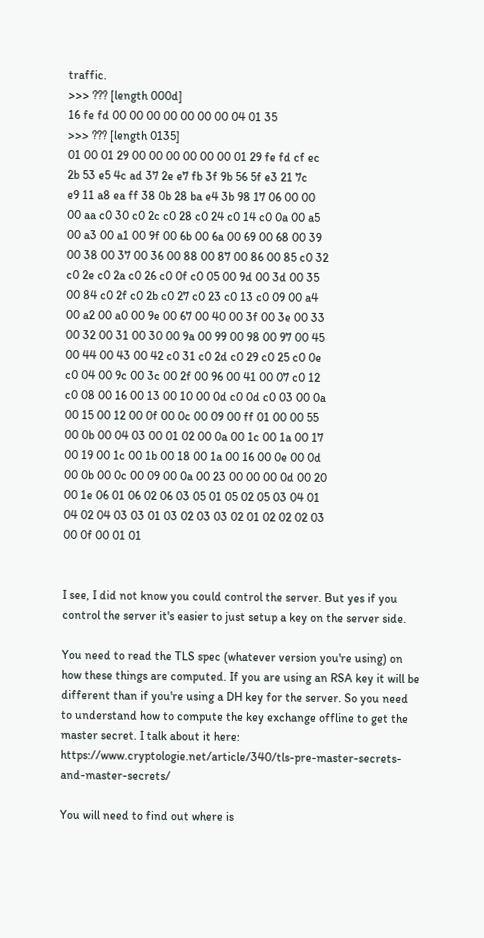traffic.
>>> ??? [length 000d]
16 fe fd 00 00 00 00 00 00 00 04 01 35
>>> ??? [length 0135]
01 00 01 29 00 00 00 00 00 00 01 29 fe fd cf ec
2b 53 e5 4c ad 37 2e e7 fb 3f 9b 56 5f e3 21 7c
e9 11 a8 ea ff 38 0b 28 ba e4 3b 98 17 06 00 00
00 aa c0 30 c0 2c c0 28 c0 24 c0 14 c0 0a 00 a5
00 a3 00 a1 00 9f 00 6b 00 6a 00 69 00 68 00 39
00 38 00 37 00 36 00 88 00 87 00 86 00 85 c0 32
c0 2e c0 2a c0 26 c0 0f c0 05 00 9d 00 3d 00 35
00 84 c0 2f c0 2b c0 27 c0 23 c0 13 c0 09 00 a4
00 a2 00 a0 00 9e 00 67 00 40 00 3f 00 3e 00 33
00 32 00 31 00 30 00 9a 00 99 00 98 00 97 00 45
00 44 00 43 00 42 c0 31 c0 2d c0 29 c0 25 c0 0e
c0 04 00 9c 00 3c 00 2f 00 96 00 41 00 07 c0 12
c0 08 00 16 00 13 00 10 00 0d c0 0d c0 03 00 0a
00 15 00 12 00 0f 00 0c 00 09 00 ff 01 00 00 55
00 0b 00 04 03 00 01 02 00 0a 00 1c 00 1a 00 17
00 19 00 1c 00 1b 00 18 00 1a 00 16 00 0e 00 0d
00 0b 00 0c 00 09 00 0a 00 23 00 00 00 0d 00 20
00 1e 06 01 06 02 06 03 05 01 05 02 05 03 04 01
04 02 04 03 03 01 03 02 03 03 02 01 02 02 02 03
00 0f 00 01 01


I see, I did not know you could control the server. But yes if you control the server it's easier to just setup a key on the server side.

You need to read the TLS spec (whatever version you're using) on how these things are computed. If you are using an RSA key it will be different than if you're using a DH key for the server. So you need to understand how to compute the key exchange offline to get the master secret. I talk about it here: https://www.cryptologie.net/article/340/tls-pre-master-secrets-and-master-secrets/

You will need to find out where is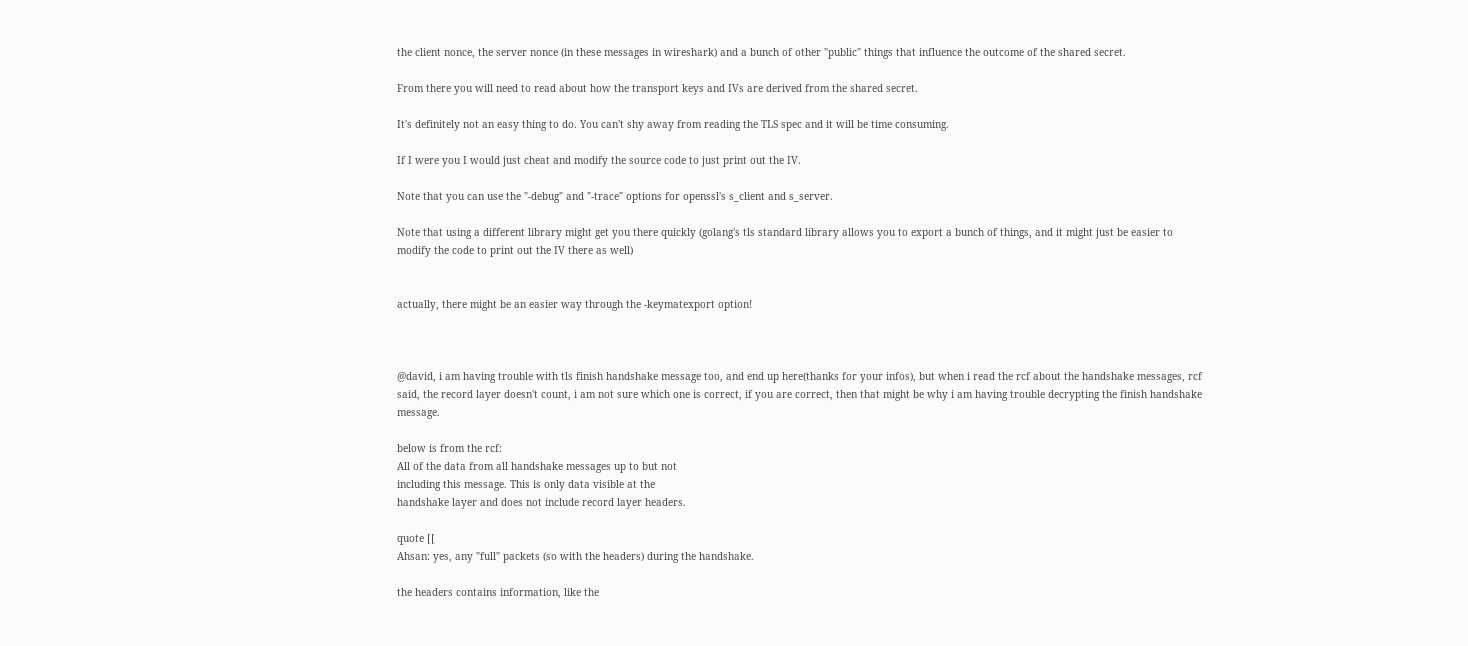the client nonce, the server nonce (in these messages in wireshark) and a bunch of other "public" things that influence the outcome of the shared secret.

From there you will need to read about how the transport keys and IVs are derived from the shared secret.

It's definitely not an easy thing to do. You can't shy away from reading the TLS spec and it will be time consuming.

If I were you I would just cheat and modify the source code to just print out the IV.

Note that you can use the "-debug" and "-trace" options for openssl's s_client and s_server.

Note that using a different library might get you there quickly (golang's tls standard library allows you to export a bunch of things, and it might just be easier to modify the code to print out the IV there as well)


actually, there might be an easier way through the -keymatexport option!



@david, i am having trouble with tls finish handshake message too, and end up here(thanks for your infos), but when i read the rcf about the handshake messages, rcf said, the record layer doesn't count, i am not sure which one is correct, if you are correct, then that might be why i am having trouble decrypting the finish handshake message.

below is from the rcf:
All of the data from all handshake messages up to but not
including this message. This is only data visible at the
handshake layer and does not include record layer headers.

quote [[
Ahsan: yes, any "full" packets (so with the headers) during the handshake.

the headers contains information, like the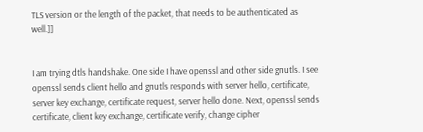TLS version or the length of the packet, that needs to be authenticated as well.]]


I am trying dtls handshake. One side I have openssl and other side gnutls. I see openssl sends client hello and gnutls responds with server hello, certificate, server key exchange, certificate request, server hello done. Next, openssl sends certificate, client key exchange, certificate verify, change cipher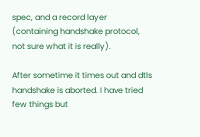spec, and a record layer (containing handshake protocol, not sure what it is really).

After sometime it times out and dtls handshake is aborted. I have tried few things but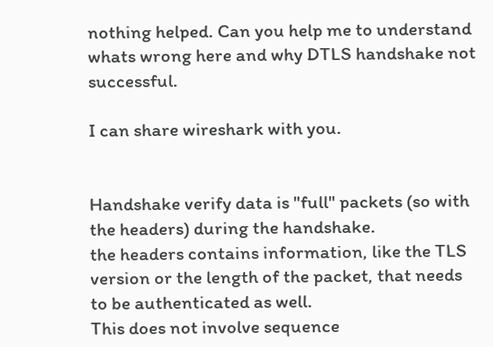nothing helped. Can you help me to understand whats wrong here and why DTLS handshake not successful.

I can share wireshark with you.


Handshake verify data is "full" packets (so with the headers) during the handshake.
the headers contains information, like the TLS version or the length of the packet, that needs to be authenticated as well.
This does not involve sequence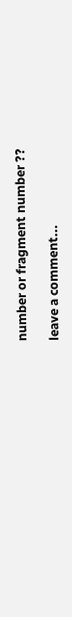number or fragment number ??

leave a comment...